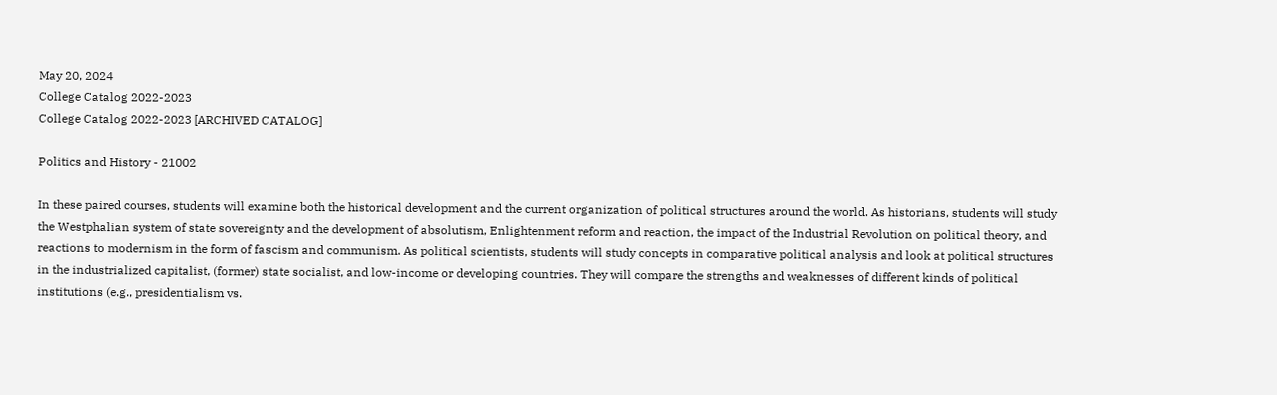May 20, 2024
College Catalog 2022-2023
College Catalog 2022-2023 [ARCHIVED CATALOG]

Politics and History - 21002

In these paired courses, students will examine both the historical development and the current organization of political structures around the world. As historians, students will study the Westphalian system of state sovereignty and the development of absolutism, Enlightenment reform and reaction, the impact of the Industrial Revolution on political theory, and reactions to modernism in the form of fascism and communism. As political scientists, students will study concepts in comparative political analysis and look at political structures in the industrialized capitalist, (former) state socialist, and low-income or developing countries. They will compare the strengths and weaknesses of different kinds of political institutions (e.g., presidentialism vs.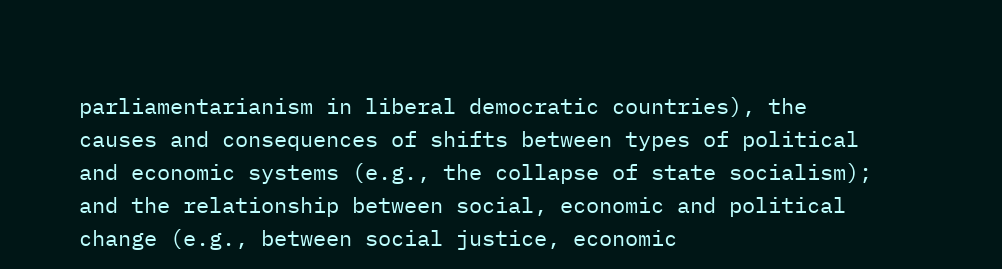parliamentarianism in liberal democratic countries), the causes and consequences of shifts between types of political and economic systems (e.g., the collapse of state socialism); and the relationship between social, economic and political change (e.g., between social justice, economic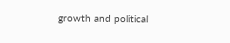growth and political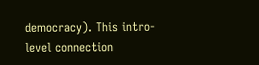democracy). This intro-level connection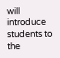will introduce students to the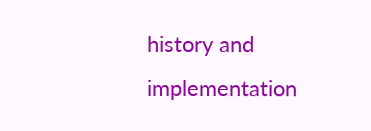history and implementation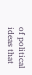of political ideas that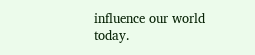influence our world today.